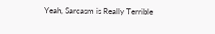Yeah, Sarcasm is Really Terrible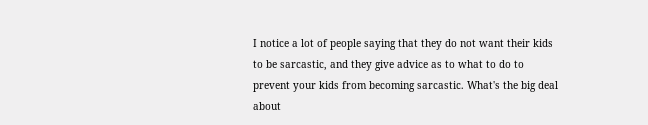I notice a lot of people saying that they do not want their kids to be sarcastic, and they give advice as to what to do to prevent your kids from becoming sarcastic. What's the big deal about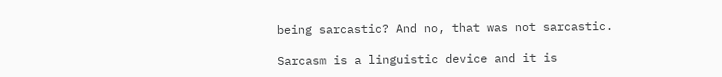being sarcastic? And no, that was not sarcastic.

Sarcasm is a linguistic device and it is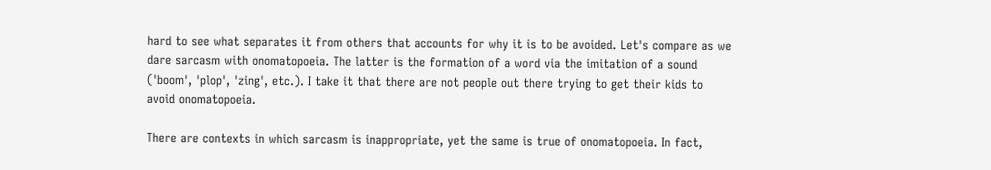hard to see what separates it from others that accounts for why it is to be avoided. Let's compare as we dare sarcasm with onomatopoeia. The latter is the formation of a word via the imitation of a sound ('boom', 'plop', 'zing', etc.). I take it that there are not people out there trying to get their kids to avoid onomatopoeia.

There are contexts in which sarcasm is inappropriate, yet the same is true of onomatopoeia. In fact,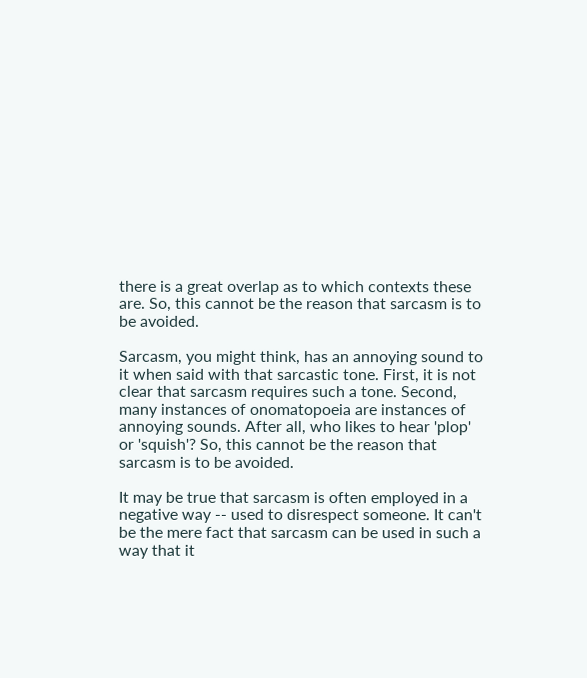there is a great overlap as to which contexts these are. So, this cannot be the reason that sarcasm is to be avoided.

Sarcasm, you might think, has an annoying sound to it when said with that sarcastic tone. First, it is not clear that sarcasm requires such a tone. Second, many instances of onomatopoeia are instances of annoying sounds. After all, who likes to hear 'plop' or 'squish'? So, this cannot be the reason that sarcasm is to be avoided.

It may be true that sarcasm is often employed in a negative way -- used to disrespect someone. It can't be the mere fact that sarcasm can be used in such a way that it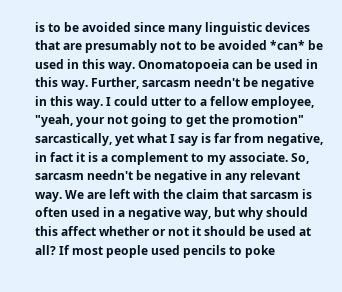is to be avoided since many linguistic devices that are presumably not to be avoided *can* be used in this way. Onomatopoeia can be used in this way. Further, sarcasm needn't be negative in this way. I could utter to a fellow employee, "yeah, your not going to get the promotion" sarcastically, yet what I say is far from negative, in fact it is a complement to my associate. So, sarcasm needn't be negative in any relevant way. We are left with the claim that sarcasm is often used in a negative way, but why should this affect whether or not it should be used at all? If most people used pencils to poke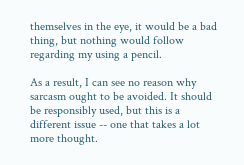themselves in the eye, it would be a bad thing, but nothing would follow regarding my using a pencil.

As a result, I can see no reason why sarcasm ought to be avoided. It should be responsibly used, but this is a different issue -- one that takes a lot more thought.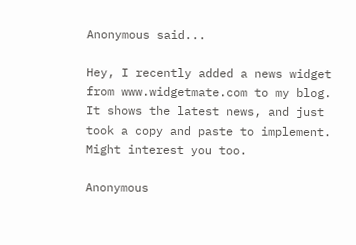Anonymous said...

Hey, I recently added a news widget from www.widgetmate.com to my blog. It shows the latest news, and just took a copy and paste to implement. Might interest you too.

Anonymous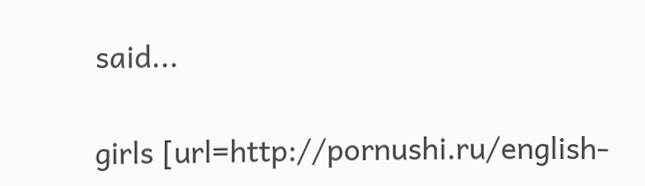said...

girls [url=http://pornushi.ru/english-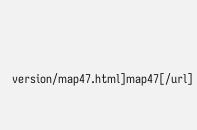version/map47.html]map47[/url]